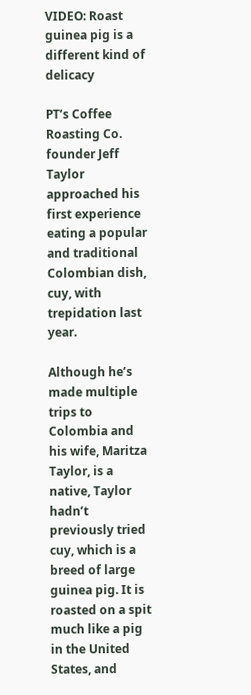VIDEO: Roast guinea pig is a different kind of delicacy

PT’s Coffee Roasting Co. founder Jeff Taylor approached his first experience eating a popular and traditional Colombian dish, cuy, with trepidation last year.

Although he’s made multiple trips to Colombia and his wife, Maritza Taylor, is a native, Taylor hadn’t previously tried cuy, which is a breed of large guinea pig. It is roasted on a spit much like a pig in the United States, and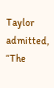Taylor admitted, “The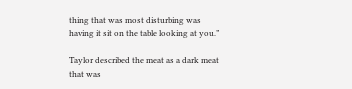thing that was most disturbing was having it sit on the table looking at you.”

Taylor described the meat as a dark meat that was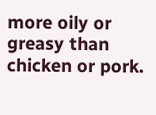more oily or greasy than chicken or pork.